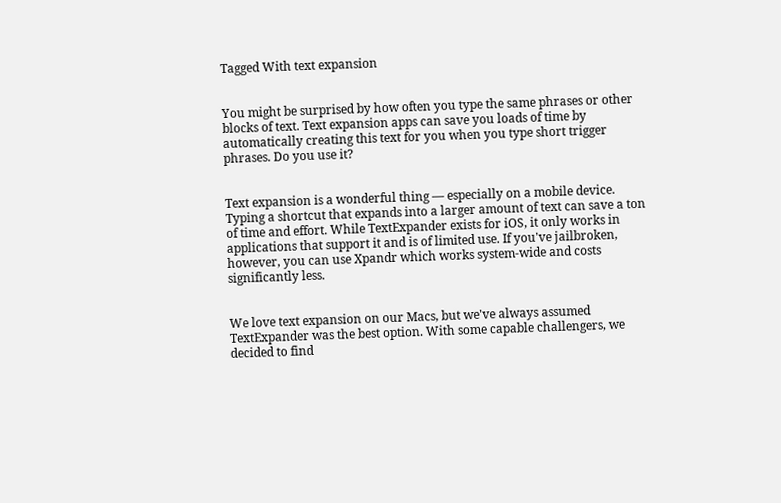Tagged With text expansion


You might be surprised by how often you type the same phrases or other blocks of text. Text expansion apps can save you loads of time by automatically creating this text for you when you type short trigger phrases. Do you use it?


Text expansion is a wonderful thing — especially on a mobile device. Typing a shortcut that expands into a larger amount of text can save a ton of time and effort. While TextExpander exists for iOS, it only works in applications that support it and is of limited use. If you've jailbroken, however, you can use Xpandr which works system-wide and costs significantly less.


We love text expansion on our Macs, but we've always assumed TextExpander was the best option. With some capable challengers, we decided to find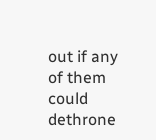out if any of them could dethrone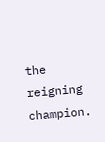the reigning champion.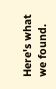Here's what we found.